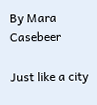By Mara Casebeer

Just like a city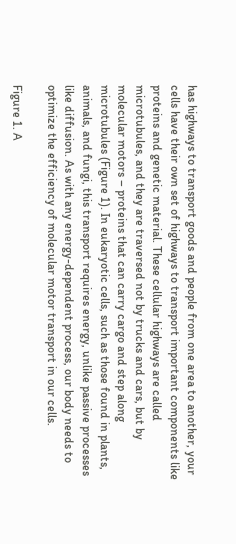has highways to transport goods and people from one area to another, your cells have their own set of highways to transport important components like proteins and genetic material. These cellular highways are called microtubules, and they are traversed not by trucks and cars, but by molecular motors – proteins that can carry cargo and step along microtubules (Figure 1). In eukaryotic cells, such as those found in plants, animals, and fungi, this transport requires energy, unlike passive processes like diffusion. As with any energy-dependent process, our body needs to optimize the efficiency of molecular motor transport in our cells.

Figure 1. A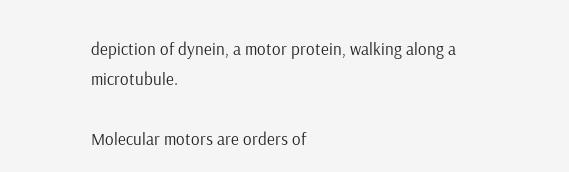depiction of dynein, a motor protein, walking along a microtubule.

Molecular motors are orders of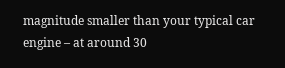magnitude smaller than your typical car engine – at around 30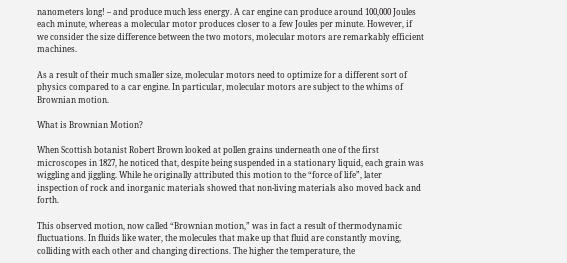nanometers long! – and produce much less energy. A car engine can produce around 100,000 Joules each minute, whereas a molecular motor produces closer to a few Joules per minute. However, if we consider the size difference between the two motors, molecular motors are remarkably efficient machines.

As a result of their much smaller size, molecular motors need to optimize for a different sort of physics compared to a car engine. In particular, molecular motors are subject to the whims of Brownian motion.

What is Brownian Motion?

When Scottish botanist Robert Brown looked at pollen grains underneath one of the first microscopes in 1827, he noticed that, despite being suspended in a stationary liquid, each grain was wiggling and jiggling. While he originally attributed this motion to the “force of life”, later inspection of rock and inorganic materials showed that non-living materials also moved back and forth.

This observed motion, now called “Brownian motion,” was in fact a result of thermodynamic fluctuations. In fluids like water, the molecules that make up that fluid are constantly moving, colliding with each other and changing directions. The higher the temperature, the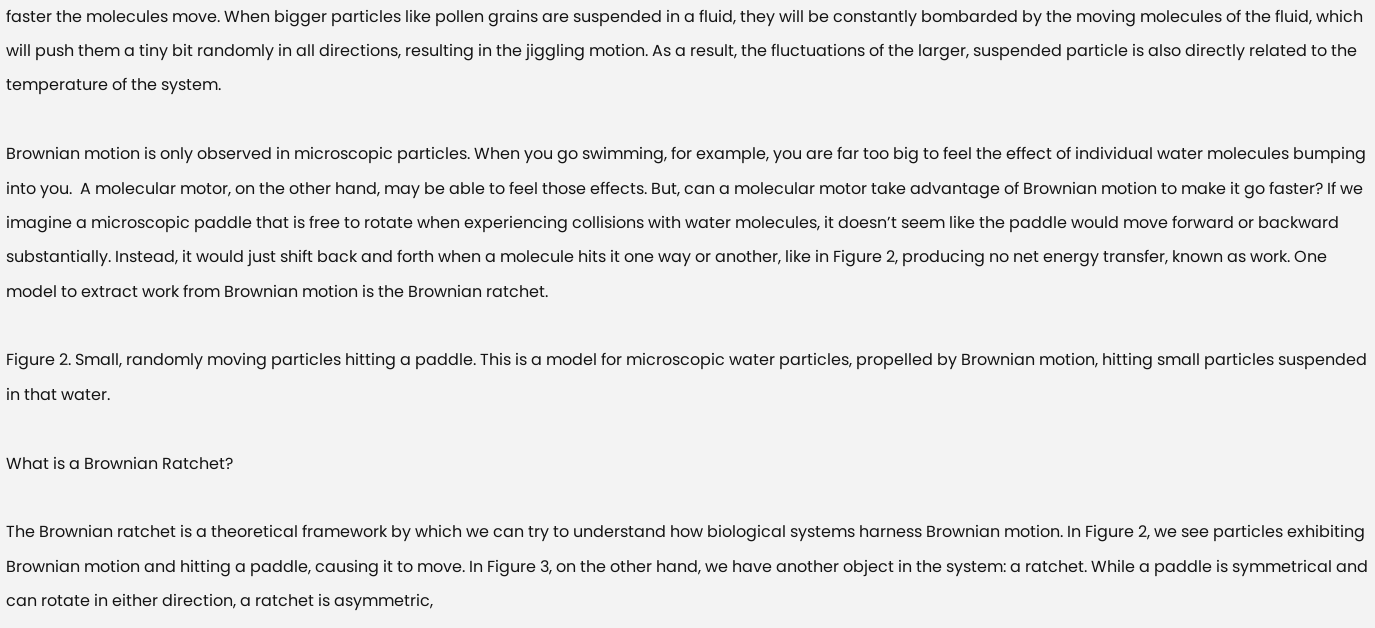faster the molecules move. When bigger particles like pollen grains are suspended in a fluid, they will be constantly bombarded by the moving molecules of the fluid, which will push them a tiny bit randomly in all directions, resulting in the jiggling motion. As a result, the fluctuations of the larger, suspended particle is also directly related to the temperature of the system.

Brownian motion is only observed in microscopic particles. When you go swimming, for example, you are far too big to feel the effect of individual water molecules bumping into you.  A molecular motor, on the other hand, may be able to feel those effects. But, can a molecular motor take advantage of Brownian motion to make it go faster? If we imagine a microscopic paddle that is free to rotate when experiencing collisions with water molecules, it doesn’t seem like the paddle would move forward or backward substantially. Instead, it would just shift back and forth when a molecule hits it one way or another, like in Figure 2, producing no net energy transfer, known as work. One model to extract work from Brownian motion is the Brownian ratchet.

Figure 2. Small, randomly moving particles hitting a paddle. This is a model for microscopic water particles, propelled by Brownian motion, hitting small particles suspended in that water.

What is a Brownian Ratchet?

The Brownian ratchet is a theoretical framework by which we can try to understand how biological systems harness Brownian motion. In Figure 2, we see particles exhibiting Brownian motion and hitting a paddle, causing it to move. In Figure 3, on the other hand, we have another object in the system: a ratchet. While a paddle is symmetrical and can rotate in either direction, a ratchet is asymmetric,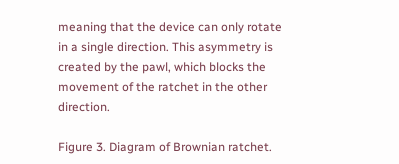meaning that the device can only rotate in a single direction. This asymmetry is created by the pawl, which blocks the movement of the ratchet in the other direction.

Figure 3. Diagram of Brownian ratchet.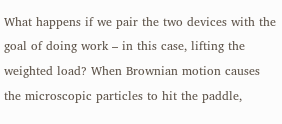What happens if we pair the two devices with the goal of doing work – in this case, lifting the weighted load? When Brownian motion causes the microscopic particles to hit the paddle,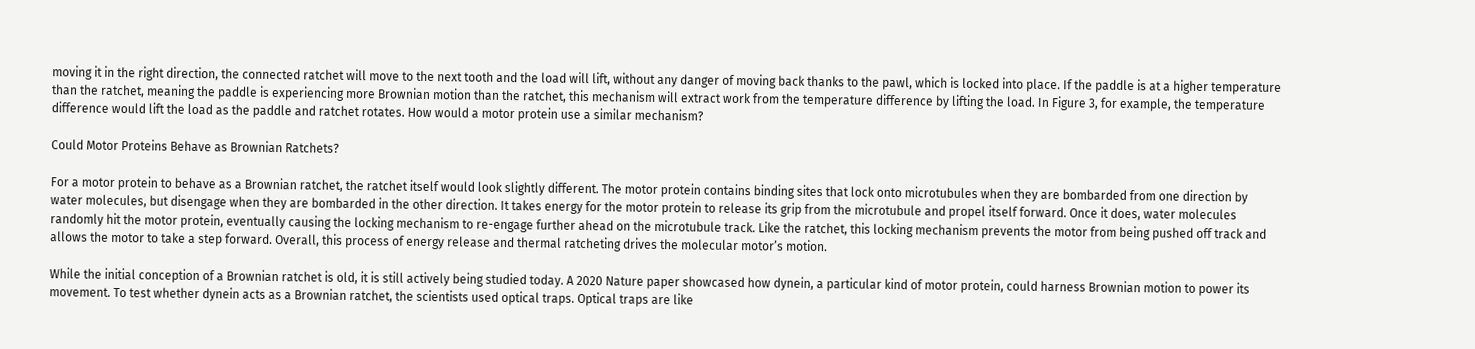moving it in the right direction, the connected ratchet will move to the next tooth and the load will lift, without any danger of moving back thanks to the pawl, which is locked into place. If the paddle is at a higher temperature than the ratchet, meaning the paddle is experiencing more Brownian motion than the ratchet, this mechanism will extract work from the temperature difference by lifting the load. In Figure 3, for example, the temperature difference would lift the load as the paddle and ratchet rotates. How would a motor protein use a similar mechanism?

Could Motor Proteins Behave as Brownian Ratchets?

For a motor protein to behave as a Brownian ratchet, the ratchet itself would look slightly different. The motor protein contains binding sites that lock onto microtubules when they are bombarded from one direction by water molecules, but disengage when they are bombarded in the other direction. It takes energy for the motor protein to release its grip from the microtubule and propel itself forward. Once it does, water molecules randomly hit the motor protein, eventually causing the locking mechanism to re-engage further ahead on the microtubule track. Like the ratchet, this locking mechanism prevents the motor from being pushed off track and allows the motor to take a step forward. Overall, this process of energy release and thermal ratcheting drives the molecular motor’s motion.

While the initial conception of a Brownian ratchet is old, it is still actively being studied today. A 2020 Nature paper showcased how dynein, a particular kind of motor protein, could harness Brownian motion to power its movement. To test whether dynein acts as a Brownian ratchet, the scientists used optical traps. Optical traps are like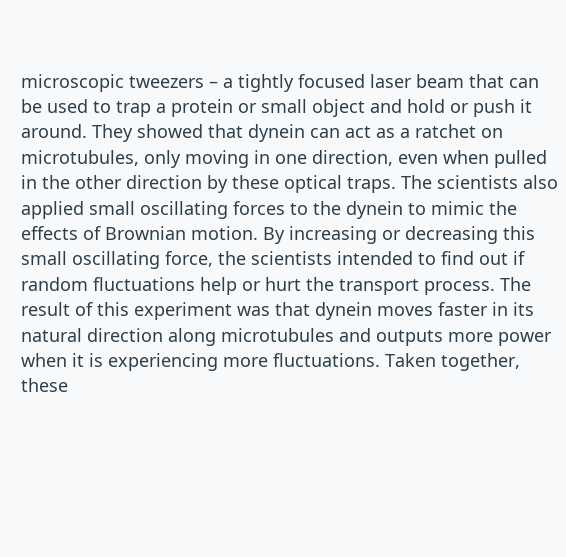microscopic tweezers – a tightly focused laser beam that can be used to trap a protein or small object and hold or push it around. They showed that dynein can act as a ratchet on microtubules, only moving in one direction, even when pulled in the other direction by these optical traps. The scientists also applied small oscillating forces to the dynein to mimic the effects of Brownian motion. By increasing or decreasing this small oscillating force, the scientists intended to find out if random fluctuations help or hurt the transport process. The result of this experiment was that dynein moves faster in its natural direction along microtubules and outputs more power when it is experiencing more fluctuations. Taken together, these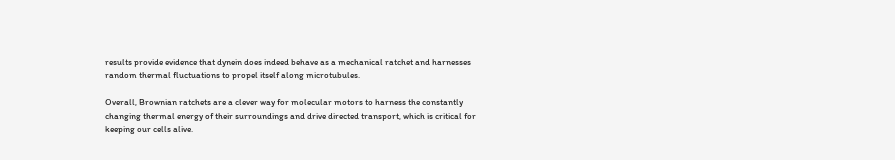results provide evidence that dynein does indeed behave as a mechanical ratchet and harnesses random thermal fluctuations to propel itself along microtubules.

Overall, Brownian ratchets are a clever way for molecular motors to harness the constantly changing thermal energy of their surroundings and drive directed transport, which is critical for keeping our cells alive.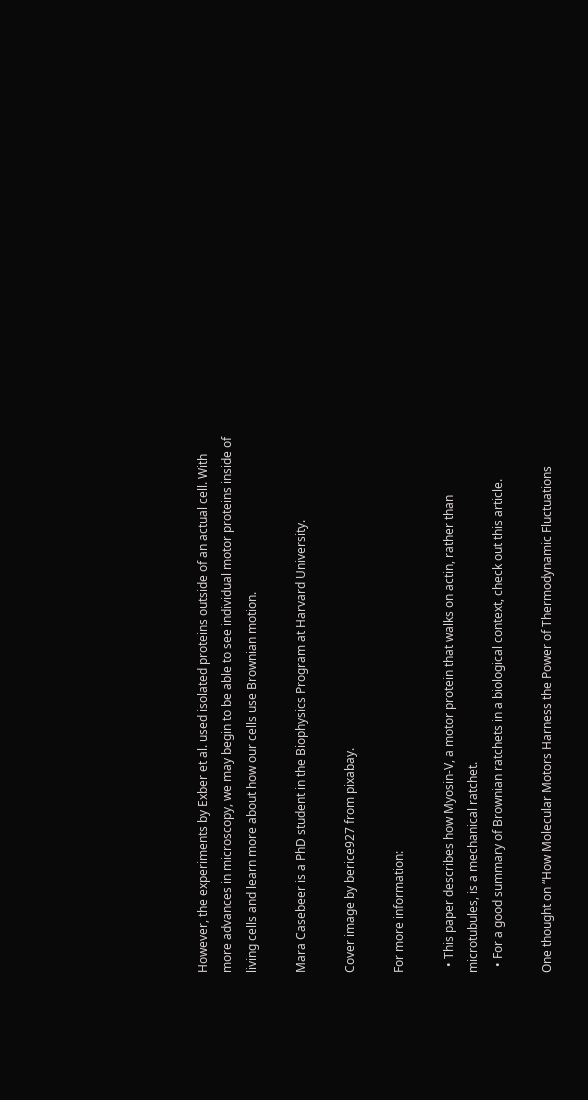However, the experiments by Exber et al. used isolated proteins outside of an actual cell. With more advances in microscopy, we may begin to be able to see individual motor proteins inside of living cells and learn more about how our cells use Brownian motion.

Mara Casebeer is a PhD student in the Biophysics Program at Harvard University.

Cover image by berice927 from pixabay.

For more information:

  • This paper describes how Myosin-V, a motor protein that walks on actin, rather than microtubules, is a mechanical ratchet.
  • For a good summary of Brownian ratchets in a biological context, check out this article.

One thought on “How Molecular Motors Harness the Power of Thermodynamic Fluctuations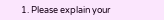1. Please explain your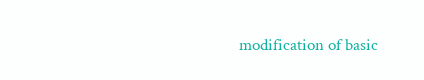modification of basic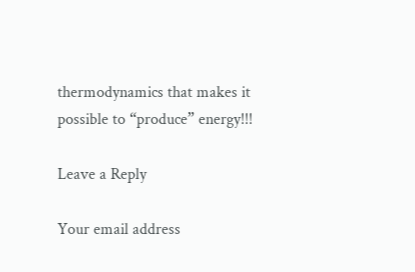thermodynamics that makes it possible to “produce” energy!!!

Leave a Reply

Your email address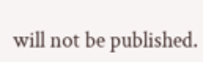will not be published.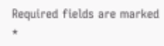Required fields are marked *